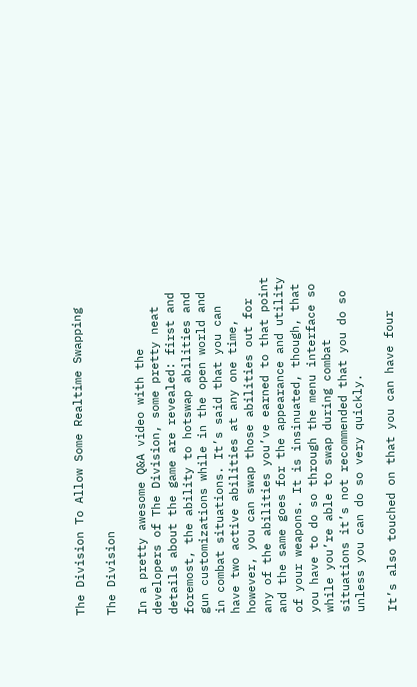The Division To Allow Some Realtime Swapping

The Division

In a pretty awesome Q&A video with the developers of The Division, some pretty neat details about the game are revealed: first and foremost, the ability to hotswap abilities and gun customizations while in the open world and in combat situations. It’s said that you can have two active abilities at any one time, however, you can swap those abilities out for any of the abilities you’ve earned to that point and the same goes for the appearance and utility of your weapons. It is insinuated, though, that you have to do so through the menu interface so while you’re able to swap during combat situations it’s not recommended that you do so unless you can do so very quickly.

It’s also touched on that you can have four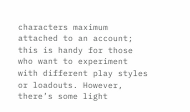characters maximum attached to an account; this is handy for those who want to experiment with different play styles or loadouts. However, there’s some light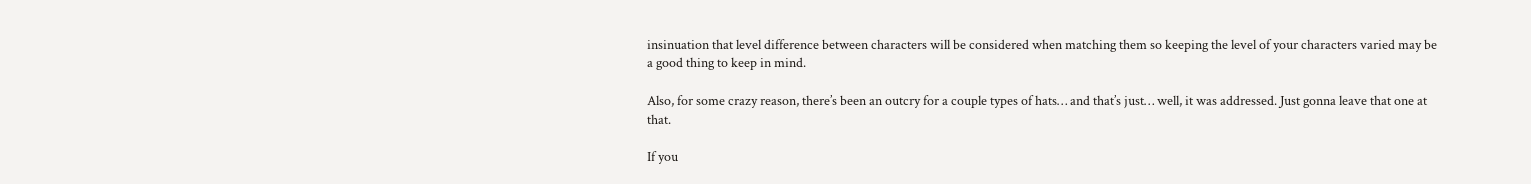insinuation that level difference between characters will be considered when matching them so keeping the level of your characters varied may be a good thing to keep in mind.

Also, for some crazy reason, there’s been an outcry for a couple types of hats… and that’s just… well, it was addressed. Just gonna leave that one at that.

If you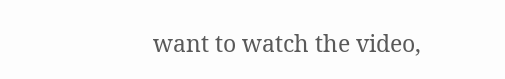want to watch the video,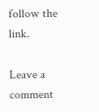follow the link.

Leave a comment